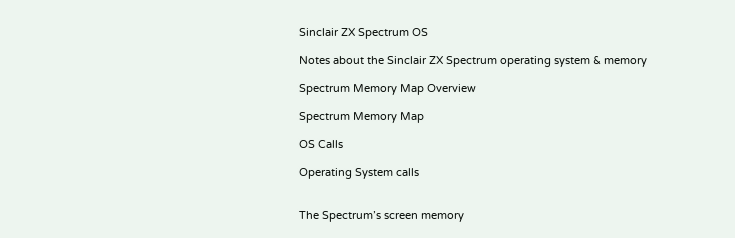Sinclair ZX Spectrum OS

Notes about the Sinclair ZX Spectrum operating system & memory

Spectrum Memory Map Overview

Spectrum Memory Map

OS Calls

Operating System calls


The Spectrum’s screen memory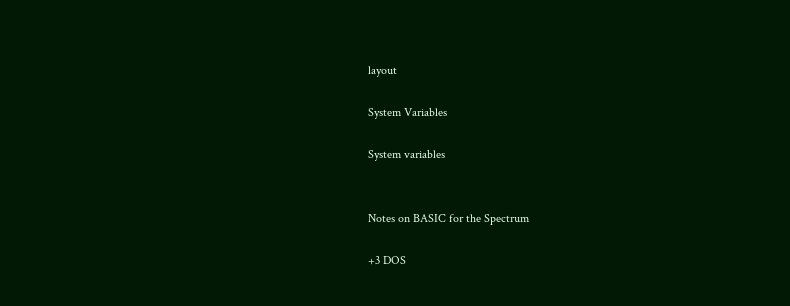layout

System Variables

System variables


Notes on BASIC for the Spectrum

+3 DOS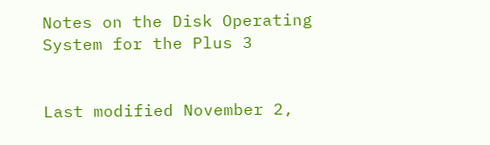Notes on the Disk Operating System for the Plus 3


Last modified November 2,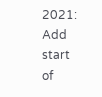2021: Add start of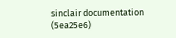sinclair documentation (5ea25e6)